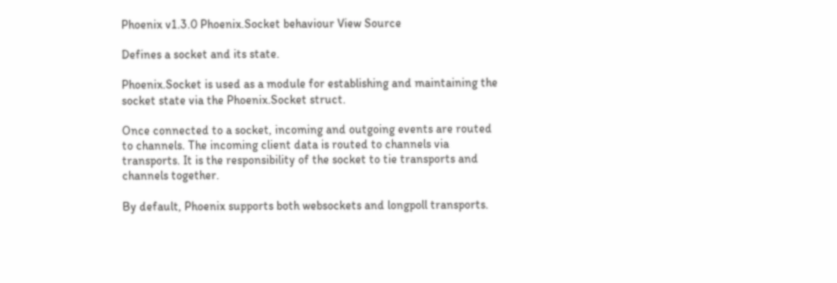Phoenix v1.3.0 Phoenix.Socket behaviour View Source

Defines a socket and its state.

Phoenix.Socket is used as a module for establishing and maintaining the socket state via the Phoenix.Socket struct.

Once connected to a socket, incoming and outgoing events are routed to channels. The incoming client data is routed to channels via transports. It is the responsibility of the socket to tie transports and channels together.

By default, Phoenix supports both websockets and longpoll transports.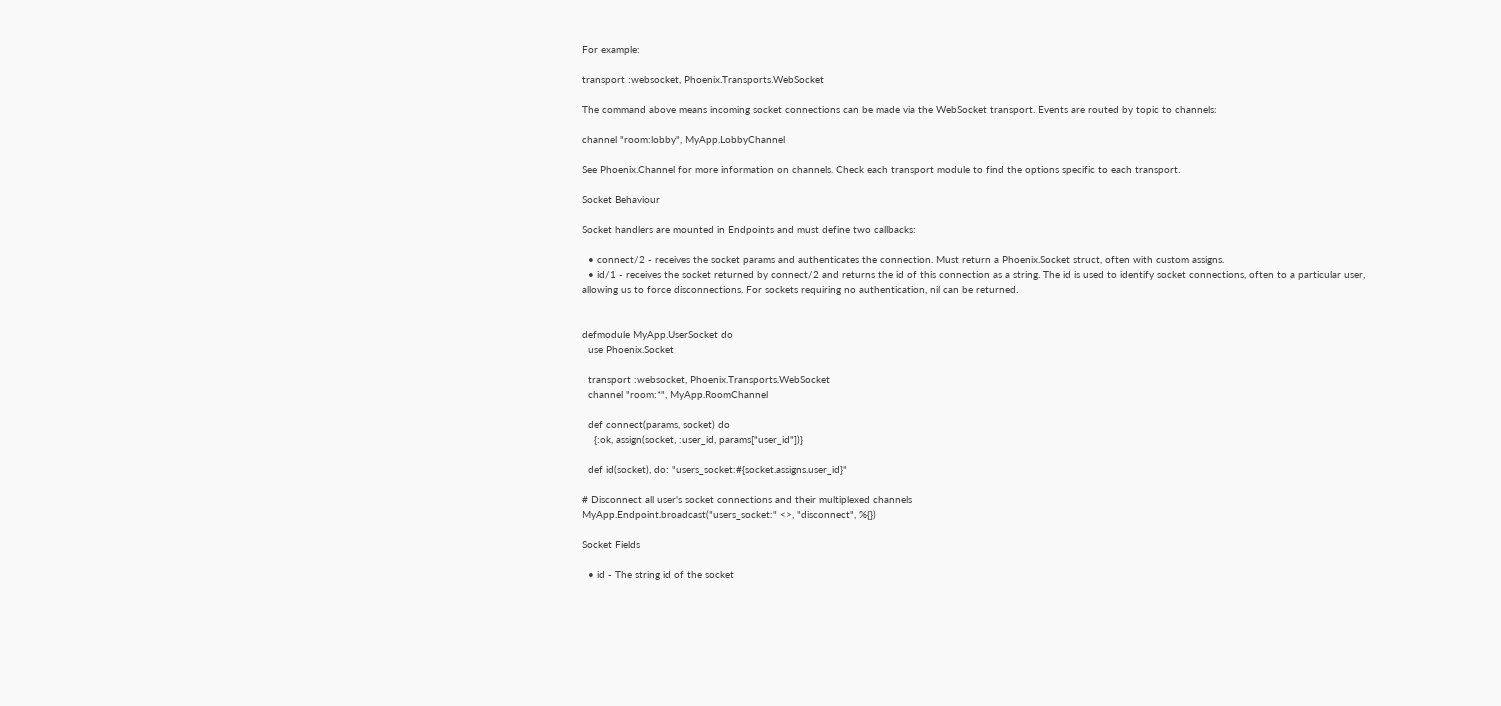For example:

transport :websocket, Phoenix.Transports.WebSocket

The command above means incoming socket connections can be made via the WebSocket transport. Events are routed by topic to channels:

channel "room:lobby", MyApp.LobbyChannel

See Phoenix.Channel for more information on channels. Check each transport module to find the options specific to each transport.

Socket Behaviour

Socket handlers are mounted in Endpoints and must define two callbacks:

  • connect/2 - receives the socket params and authenticates the connection. Must return a Phoenix.Socket struct, often with custom assigns.
  • id/1 - receives the socket returned by connect/2 and returns the id of this connection as a string. The id is used to identify socket connections, often to a particular user, allowing us to force disconnections. For sockets requiring no authentication, nil can be returned.


defmodule MyApp.UserSocket do
  use Phoenix.Socket

  transport :websocket, Phoenix.Transports.WebSocket
  channel "room:*", MyApp.RoomChannel

  def connect(params, socket) do
    {:ok, assign(socket, :user_id, params["user_id"])}

  def id(socket), do: "users_socket:#{socket.assigns.user_id}"

# Disconnect all user's socket connections and their multiplexed channels
MyApp.Endpoint.broadcast("users_socket:" <>, "disconnect", %{})

Socket Fields

  • id - The string id of the socket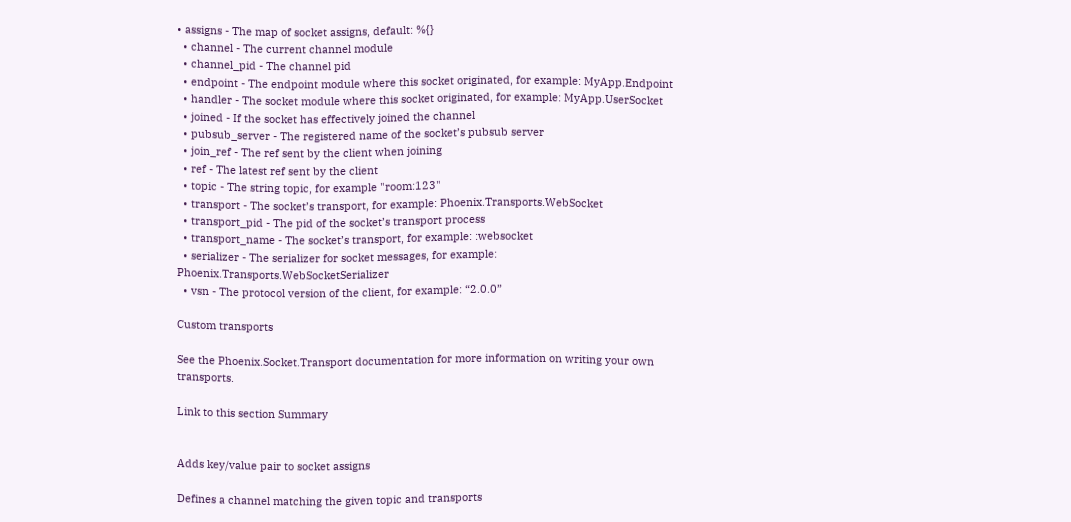• assigns - The map of socket assigns, default: %{}
  • channel - The current channel module
  • channel_pid - The channel pid
  • endpoint - The endpoint module where this socket originated, for example: MyApp.Endpoint
  • handler - The socket module where this socket originated, for example: MyApp.UserSocket
  • joined - If the socket has effectively joined the channel
  • pubsub_server - The registered name of the socket’s pubsub server
  • join_ref - The ref sent by the client when joining
  • ref - The latest ref sent by the client
  • topic - The string topic, for example "room:123"
  • transport - The socket’s transport, for example: Phoenix.Transports.WebSocket
  • transport_pid - The pid of the socket’s transport process
  • transport_name - The socket’s transport, for example: :websocket
  • serializer - The serializer for socket messages, for example: Phoenix.Transports.WebSocketSerializer
  • vsn - The protocol version of the client, for example: “2.0.0”

Custom transports

See the Phoenix.Socket.Transport documentation for more information on writing your own transports.

Link to this section Summary


Adds key/value pair to socket assigns

Defines a channel matching the given topic and transports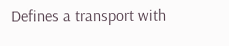Defines a transport with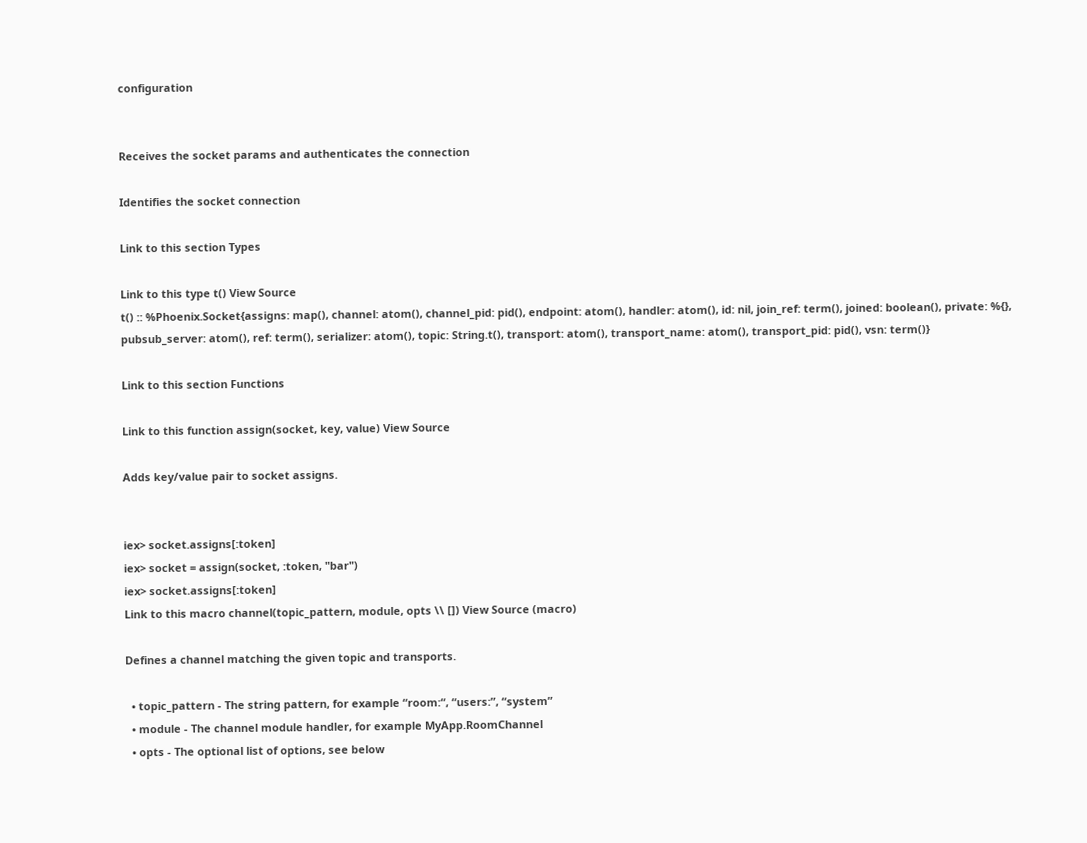configuration


Receives the socket params and authenticates the connection

Identifies the socket connection

Link to this section Types

Link to this type t() View Source
t() :: %Phoenix.Socket{assigns: map(), channel: atom(), channel_pid: pid(), endpoint: atom(), handler: atom(), id: nil, join_ref: term(), joined: boolean(), private: %{}, pubsub_server: atom(), ref: term(), serializer: atom(), topic: String.t(), transport: atom(), transport_name: atom(), transport_pid: pid(), vsn: term()}

Link to this section Functions

Link to this function assign(socket, key, value) View Source

Adds key/value pair to socket assigns.


iex> socket.assigns[:token]
iex> socket = assign(socket, :token, "bar")
iex> socket.assigns[:token]
Link to this macro channel(topic_pattern, module, opts \\ []) View Source (macro)

Defines a channel matching the given topic and transports.

  • topic_pattern - The string pattern, for example “room:“, “users:”, “system”
  • module - The channel module handler, for example MyApp.RoomChannel
  • opts - The optional list of options, see below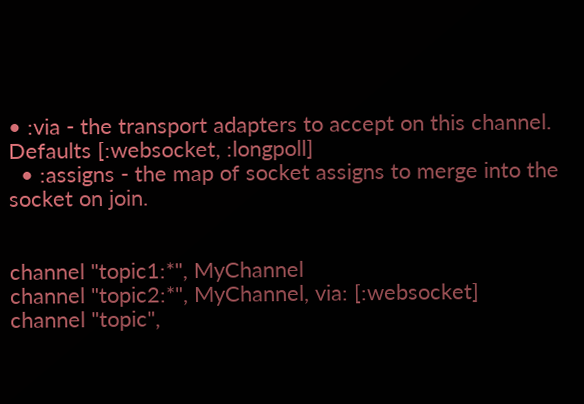• :via - the transport adapters to accept on this channel. Defaults [:websocket, :longpoll]
  • :assigns - the map of socket assigns to merge into the socket on join.


channel "topic1:*", MyChannel
channel "topic2:*", MyChannel, via: [:websocket]
channel "topic",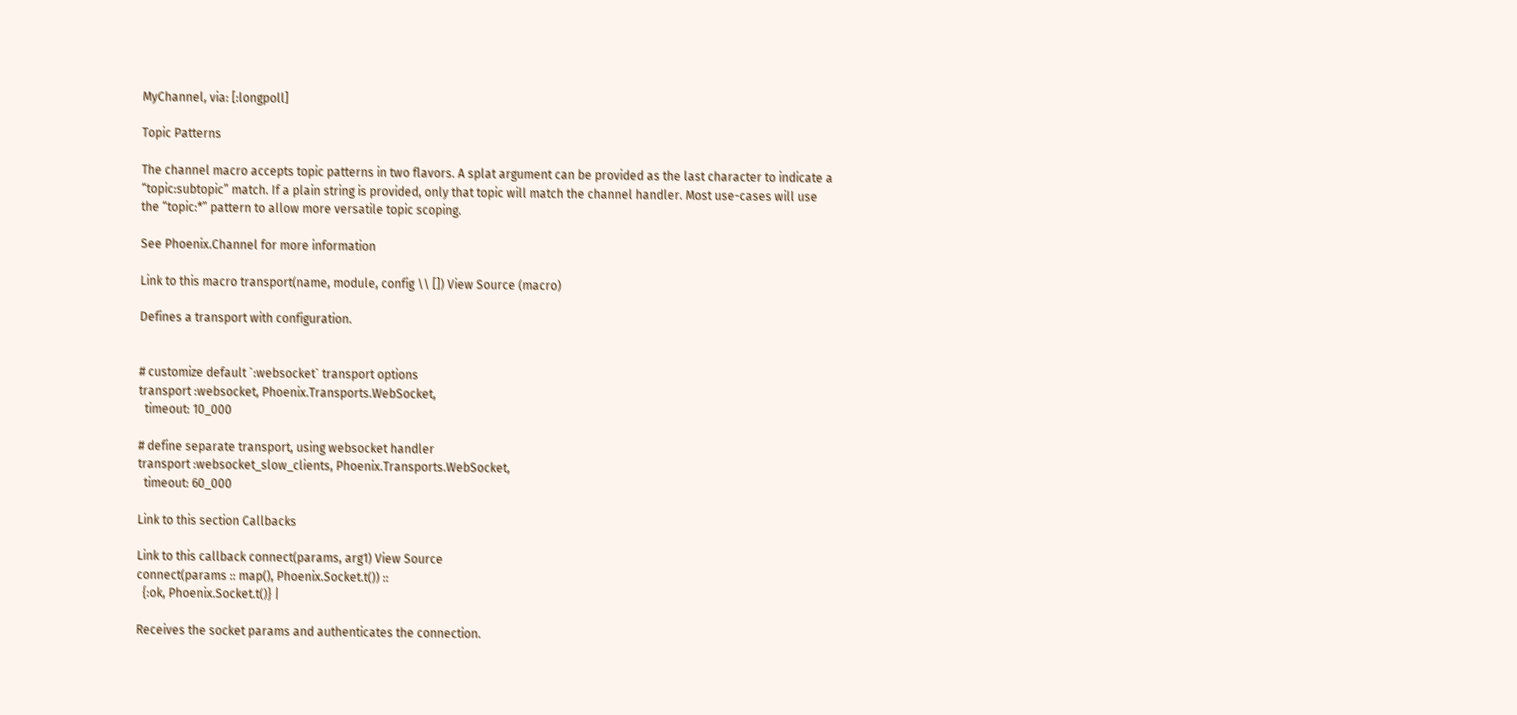MyChannel, via: [:longpoll]

Topic Patterns

The channel macro accepts topic patterns in two flavors. A splat argument can be provided as the last character to indicate a “topic:subtopic” match. If a plain string is provided, only that topic will match the channel handler. Most use-cases will use the “topic:*” pattern to allow more versatile topic scoping.

See Phoenix.Channel for more information

Link to this macro transport(name, module, config \\ []) View Source (macro)

Defines a transport with configuration.


# customize default `:websocket` transport options
transport :websocket, Phoenix.Transports.WebSocket,
  timeout: 10_000

# define separate transport, using websocket handler
transport :websocket_slow_clients, Phoenix.Transports.WebSocket,
  timeout: 60_000

Link to this section Callbacks

Link to this callback connect(params, arg1) View Source
connect(params :: map(), Phoenix.Socket.t()) ::
  {:ok, Phoenix.Socket.t()} |

Receives the socket params and authenticates the connection.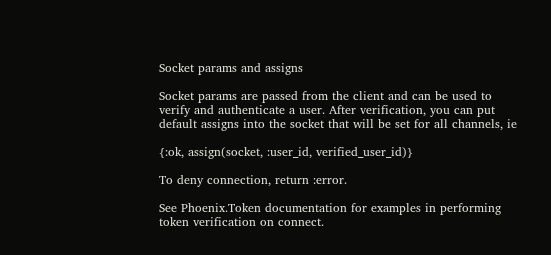Socket params and assigns

Socket params are passed from the client and can be used to verify and authenticate a user. After verification, you can put default assigns into the socket that will be set for all channels, ie

{:ok, assign(socket, :user_id, verified_user_id)}

To deny connection, return :error.

See Phoenix.Token documentation for examples in performing token verification on connect.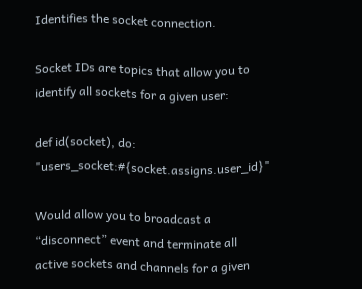Identifies the socket connection.

Socket IDs are topics that allow you to identify all sockets for a given user:

def id(socket), do: "users_socket:#{socket.assigns.user_id}"

Would allow you to broadcast a “disconnect” event and terminate all active sockets and channels for a given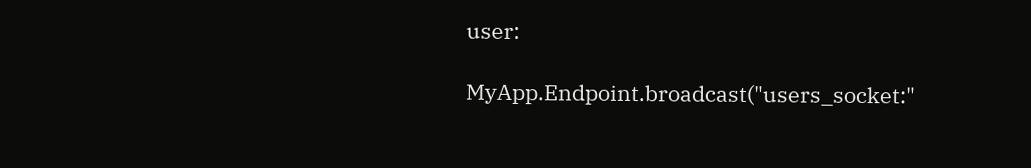user:

MyApp.Endpoint.broadcast("users_socket:"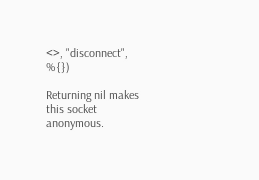<>, "disconnect", %{})

Returning nil makes this socket anonymous.